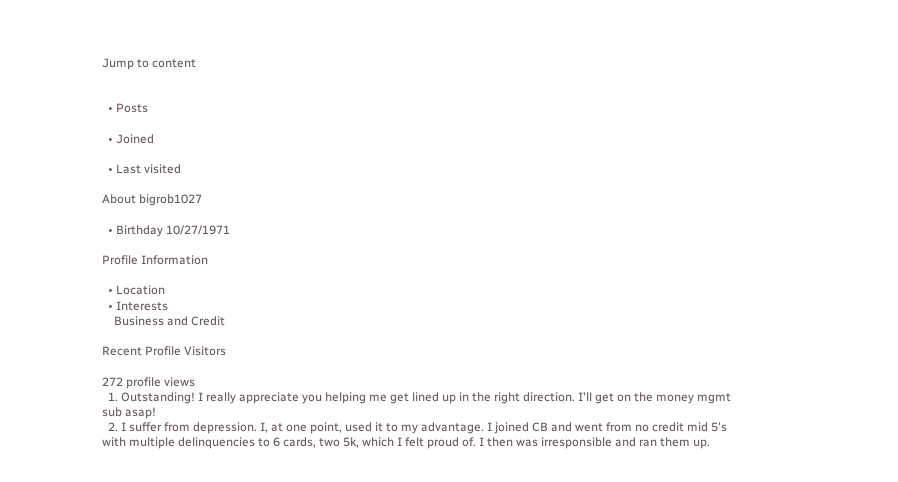Jump to content


  • Posts

  • Joined

  • Last visited

About bigrob1027

  • Birthday 10/27/1971

Profile Information

  • Location
  • Interests
    Business and Credit

Recent Profile Visitors

272 profile views
  1. Outstanding! I really appreciate you helping me get lined up in the right direction. I'll get on the money mgmt sub asap!
  2. I suffer from depression. I, at one point, used it to my advantage. I joined CB and went from no credit mid 5's with multiple delinquencies to 6 cards, two 5k, which I felt proud of. I then was irresponsible and ran them up.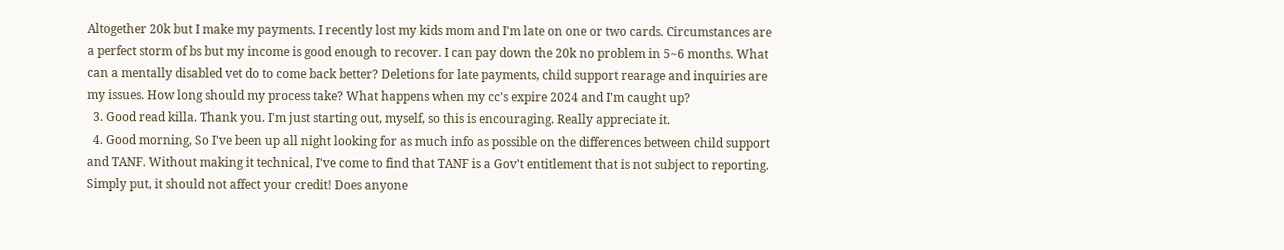Altogether 20k but I make my payments. I recently lost my kids mom and I'm late on one or two cards. Circumstances are a perfect storm of bs but my income is good enough to recover. I can pay down the 20k no problem in 5~6 months. What can a mentally disabled vet do to come back better? Deletions for late payments, child support rearage and inquiries are my issues. How long should my process take? What happens when my cc's expire 2024 and I'm caught up?
  3. Good read killa. Thank you. I'm just starting out, myself, so this is encouraging. Really appreciate it.
  4. Good morning, So I've been up all night looking for as much info as possible on the differences between child support and TANF. Without making it technical, I've come to find that TANF is a Gov't entitlement that is not subject to reporting. Simply put, it should not affect your credit! Does anyone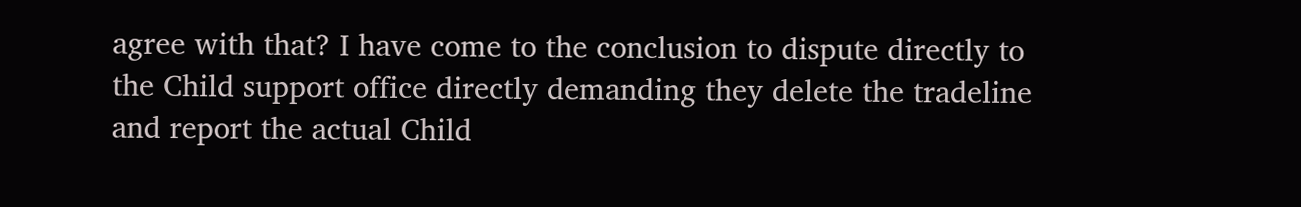agree with that? I have come to the conclusion to dispute directly to the Child support office directly demanding they delete the tradeline and report the actual Child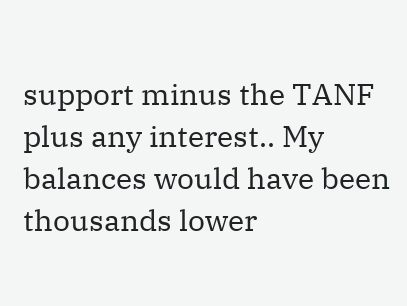support minus the TANF plus any interest.. My balances would have been thousands lower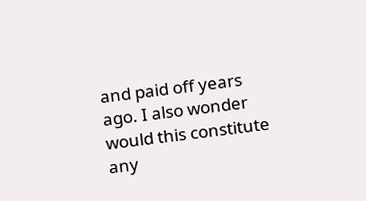and paid off years ago. I also wonder would this constitute any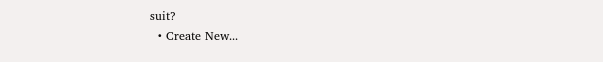suit?
  • Create New...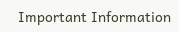Important Information